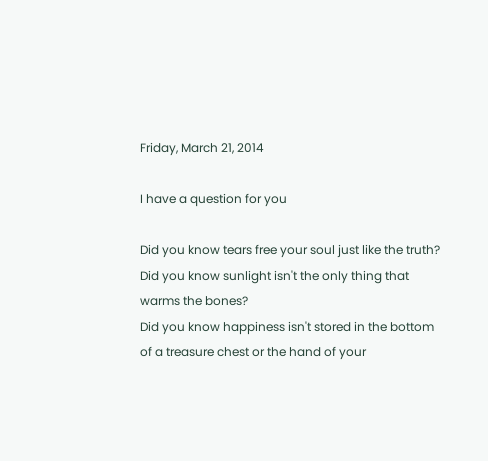Friday, March 21, 2014

I have a question for you

Did you know tears free your soul just like the truth?
Did you know sunlight isn't the only thing that warms the bones?
Did you know happiness isn't stored in the bottom of a treasure chest or the hand of your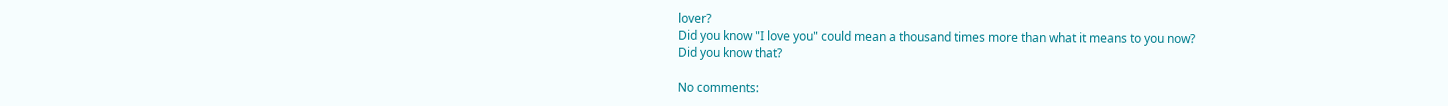lover?
Did you know "I love you" could mean a thousand times more than what it means to you now?
Did you know that?

No comments: